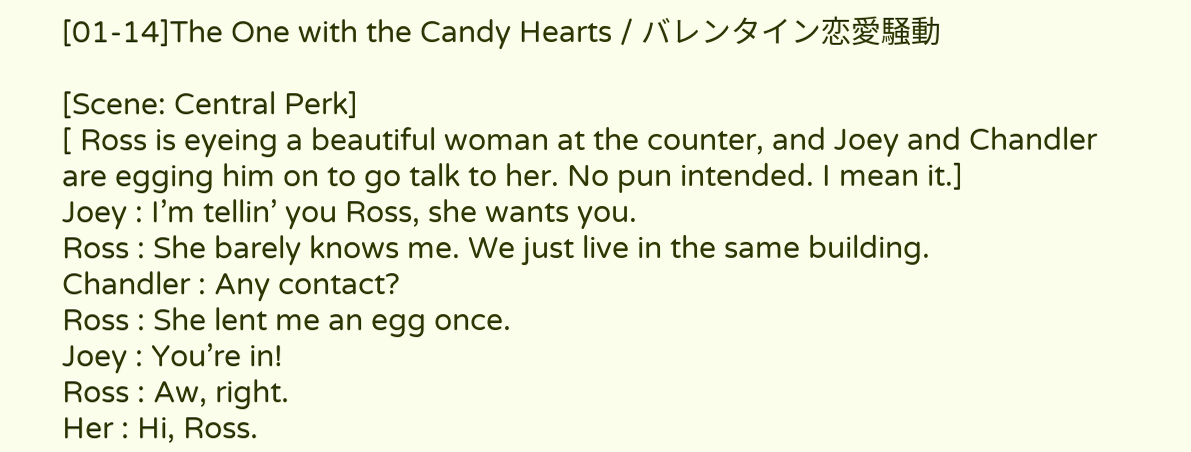[01-14]The One with the Candy Hearts / バレンタイン恋愛騒動

[Scene: Central Perk]
[ Ross is eyeing a beautiful woman at the counter, and Joey and Chandler are egging him on to go talk to her. No pun intended. I mean it.]
Joey : I’m tellin’ you Ross, she wants you.
Ross : She barely knows me. We just live in the same building.
Chandler : Any contact?
Ross : She lent me an egg once.
Joey : You’re in!
Ross : Aw, right.
Her : Hi, Ross.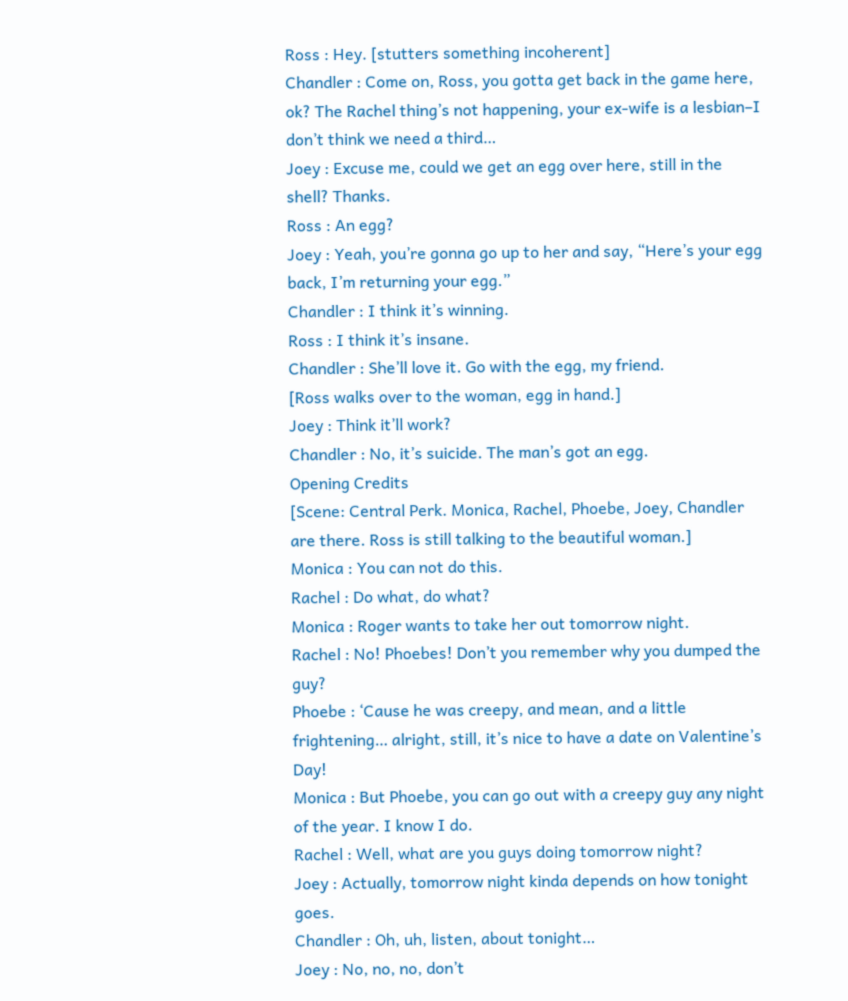Ross : Hey. [stutters something incoherent]
Chandler : Come on, Ross, you gotta get back in the game here, ok? The Rachel thing’s not happening, your ex-wife is a lesbian–I don’t think we need a third…
Joey : Excuse me, could we get an egg over here, still in the shell? Thanks.
Ross : An egg?
Joey : Yeah, you’re gonna go up to her and say, “Here’s your egg back, I’m returning your egg.”
Chandler : I think it’s winning.
Ross : I think it’s insane.
Chandler : She’ll love it. Go with the egg, my friend.
[Ross walks over to the woman, egg in hand.]
Joey : Think it’ll work?
Chandler : No, it’s suicide. The man’s got an egg.
Opening Credits
[Scene: Central Perk. Monica, Rachel, Phoebe, Joey, Chandler are there. Ross is still talking to the beautiful woman.]
Monica : You can not do this.
Rachel : Do what, do what?
Monica : Roger wants to take her out tomorrow night.
Rachel : No! Phoebes! Don’t you remember why you dumped the guy?
Phoebe : ‘Cause he was creepy, and mean, and a little frightening… alright, still, it’s nice to have a date on Valentine’s Day!
Monica : But Phoebe, you can go out with a creepy guy any night of the year. I know I do.
Rachel : Well, what are you guys doing tomorrow night?
Joey : Actually, tomorrow night kinda depends on how tonight goes.
Chandler : Oh, uh, listen, about tonight…
Joey : No, no, no, don’t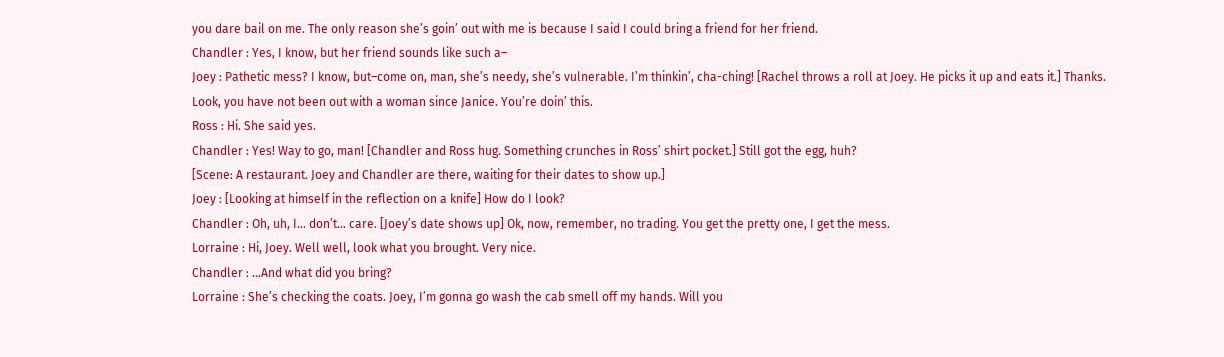you dare bail on me. The only reason she’s goin’ out with me is because I said I could bring a friend for her friend.
Chandler : Yes, I know, but her friend sounds like such a–
Joey : Pathetic mess? I know, but–come on, man, she’s needy, she’s vulnerable. I’m thinkin’, cha-ching! [Rachel throws a roll at Joey. He picks it up and eats it.] Thanks. Look, you have not been out with a woman since Janice. You’re doin’ this.
Ross : Hi. She said yes.
Chandler : Yes! Way to go, man! [Chandler and Ross hug. Something crunches in Ross’ shirt pocket.] Still got the egg, huh?
[Scene: A restaurant. Joey and Chandler are there, waiting for their dates to show up.]
Joey : [Looking at himself in the reflection on a knife] How do I look?
Chandler : Oh, uh, I… don’t… care. [Joey’s date shows up] Ok, now, remember, no trading. You get the pretty one, I get the mess.
Lorraine : Hi, Joey. Well well, look what you brought. Very nice.
Chandler : …And what did you bring?
Lorraine : She’s checking the coats. Joey, I’m gonna go wash the cab smell off my hands. Will you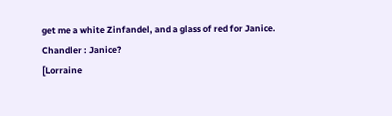get me a white Zinfandel, and a glass of red for Janice.
Chandler : Janice?
[Lorraine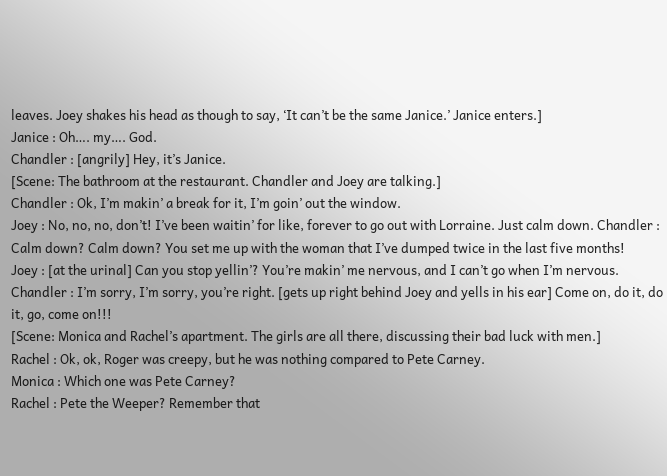leaves. Joey shakes his head as though to say, ‘It can’t be the same Janice.’ Janice enters.]
Janice : Oh…. my…. God.
Chandler : [angrily] Hey, it’s Janice.
[Scene: The bathroom at the restaurant. Chandler and Joey are talking.]
Chandler : Ok, I’m makin’ a break for it, I’m goin’ out the window.
Joey : No, no, no, don’t! I’ve been waitin’ for like, forever to go out with Lorraine. Just calm down. Chandler : Calm down? Calm down? You set me up with the woman that I’ve dumped twice in the last five months!
Joey : [at the urinal] Can you stop yellin’? You’re makin’ me nervous, and I can’t go when I’m nervous.
Chandler : I’m sorry, I’m sorry, you’re right. [gets up right behind Joey and yells in his ear] Come on, do it, do it, go, come on!!!
[Scene: Monica and Rachel’s apartment. The girls are all there, discussing their bad luck with men.]
Rachel : Ok, ok, Roger was creepy, but he was nothing compared to Pete Carney.
Monica : Which one was Pete Carney?
Rachel : Pete the Weeper? Remember that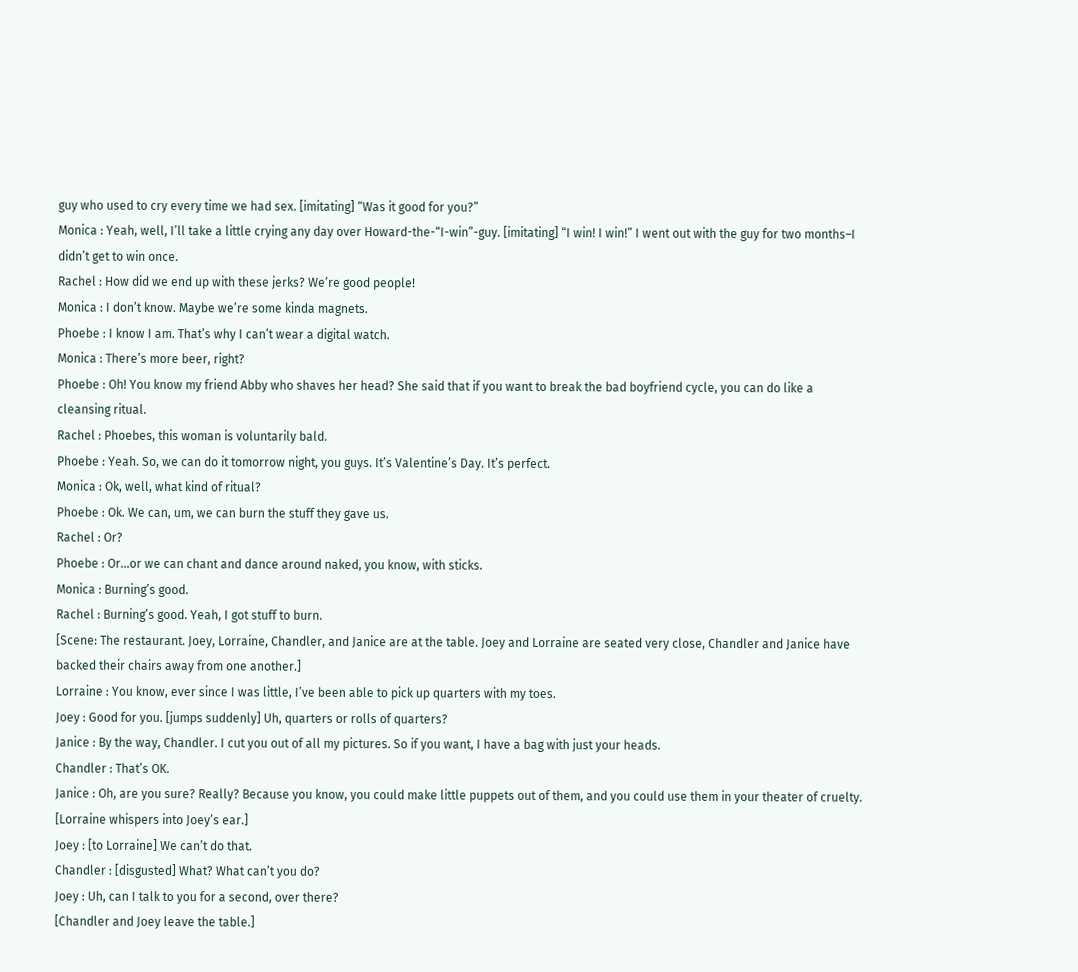guy who used to cry every time we had sex. [imitating] “Was it good for you?”
Monica : Yeah, well, I’ll take a little crying any day over Howard-the-“I-win”-guy. [imitating] “I win! I win!” I went out with the guy for two months–I didn’t get to win once.
Rachel : How did we end up with these jerks? We’re good people!
Monica : I don’t know. Maybe we’re some kinda magnets.
Phoebe : I know I am. That’s why I can’t wear a digital watch.
Monica : There’s more beer, right?
Phoebe : Oh! You know my friend Abby who shaves her head? She said that if you want to break the bad boyfriend cycle, you can do like a cleansing ritual.
Rachel : Phoebes, this woman is voluntarily bald.
Phoebe : Yeah. So, we can do it tomorrow night, you guys. It’s Valentine’s Day. It’s perfect.
Monica : Ok, well, what kind of ritual?
Phoebe : Ok. We can, um, we can burn the stuff they gave us.
Rachel : Or?
Phoebe : Or…or we can chant and dance around naked, you know, with sticks.
Monica : Burning’s good.
Rachel : Burning’s good. Yeah, I got stuff to burn.
[Scene: The restaurant. Joey, Lorraine, Chandler, and Janice are at the table. Joey and Lorraine are seated very close, Chandler and Janice have backed their chairs away from one another.]
Lorraine : You know, ever since I was little, I’ve been able to pick up quarters with my toes.
Joey : Good for you. [jumps suddenly] Uh, quarters or rolls of quarters?
Janice : By the way, Chandler. I cut you out of all my pictures. So if you want, I have a bag with just your heads.
Chandler : That’s OK.
Janice : Oh, are you sure? Really? Because you know, you could make little puppets out of them, and you could use them in your theater of cruelty.
[Lorraine whispers into Joey’s ear.]
Joey : [to Lorraine] We can’t do that.
Chandler : [disgusted] What? What can’t you do?
Joey : Uh, can I talk to you for a second, over there?
[Chandler and Joey leave the table.]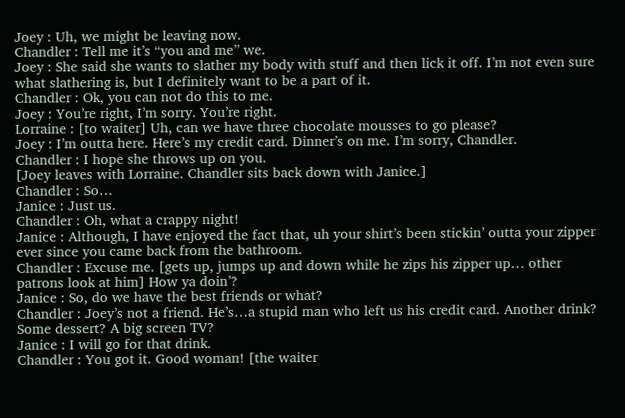Joey : Uh, we might be leaving now.
Chandler : Tell me it’s “you and me” we.
Joey : She said she wants to slather my body with stuff and then lick it off. I’m not even sure what slathering is, but I definitely want to be a part of it.
Chandler : Ok, you can not do this to me.
Joey : You’re right, I’m sorry. You’re right.
Lorraine : [to waiter] Uh, can we have three chocolate mousses to go please?
Joey : I’m outta here. Here’s my credit card. Dinner’s on me. I’m sorry, Chandler.
Chandler : I hope she throws up on you.
[Joey leaves with Lorraine. Chandler sits back down with Janice.]
Chandler : So…
Janice : Just us.
Chandler : Oh, what a crappy night!
Janice : Although, I have enjoyed the fact that, uh your shirt’s been stickin’ outta your zipper ever since you came back from the bathroom.
Chandler : Excuse me. [gets up, jumps up and down while he zips his zipper up… other patrons look at him] How ya doin’?
Janice : So, do we have the best friends or what?
Chandler : Joey’s not a friend. He’s…a stupid man who left us his credit card. Another drink? Some dessert? A big screen TV?
Janice : I will go for that drink.
Chandler : You got it. Good woman! [the waiter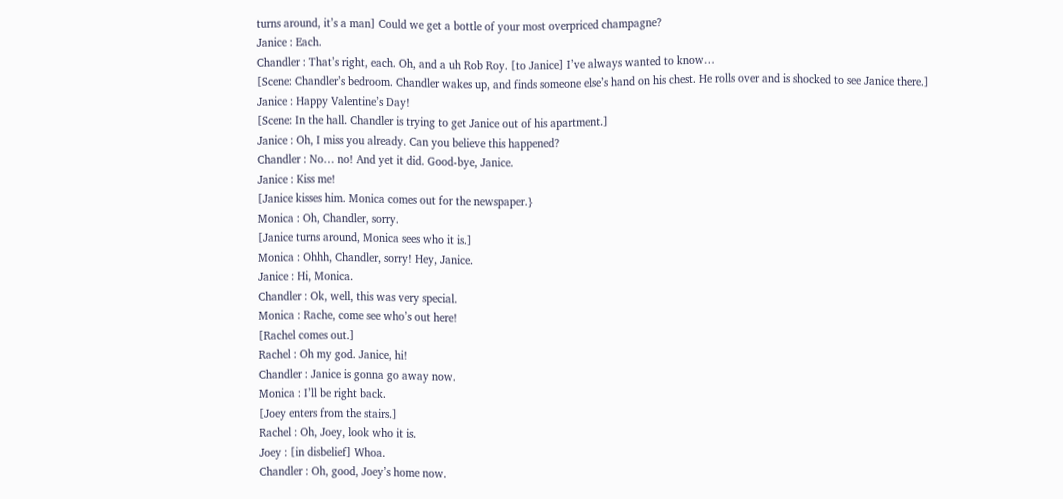turns around, it’s a man] Could we get a bottle of your most overpriced champagne?
Janice : Each.
Chandler : That’s right, each. Oh, and a uh Rob Roy. [to Janice] I’ve always wanted to know…
[Scene: Chandler’s bedroom. Chandler wakes up, and finds someone else’s hand on his chest. He rolls over and is shocked to see Janice there.]
Janice : Happy Valentine’s Day!
[Scene: In the hall. Chandler is trying to get Janice out of his apartment.]
Janice : Oh, I miss you already. Can you believe this happened?
Chandler : No… no! And yet it did. Good-bye, Janice.
Janice : Kiss me!
[Janice kisses him. Monica comes out for the newspaper.}
Monica : Oh, Chandler, sorry.
[Janice turns around, Monica sees who it is.]
Monica : Ohhh, Chandler, sorry! Hey, Janice.
Janice : Hi, Monica.
Chandler : Ok, well, this was very special.
Monica : Rache, come see who’s out here!
[Rachel comes out.]
Rachel : Oh my god. Janice, hi!
Chandler : Janice is gonna go away now.
Monica : I’ll be right back.
[Joey enters from the stairs.]
Rachel : Oh, Joey, look who it is.
Joey : [in disbelief] Whoa.
Chandler : Oh, good, Joey’s home now.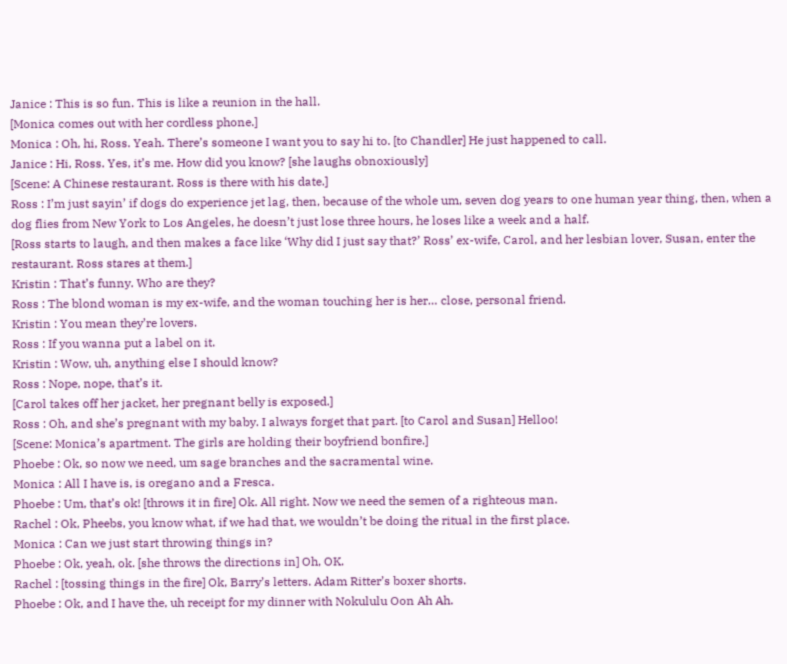Janice : This is so fun. This is like a reunion in the hall.
[Monica comes out with her cordless phone.]
Monica : Oh, hi, Ross. Yeah. There’s someone I want you to say hi to. [to Chandler] He just happened to call.
Janice : Hi, Ross. Yes, it’s me. How did you know? [she laughs obnoxiously]
[Scene: A Chinese restaurant. Ross is there with his date.]
Ross : I’m just sayin’ if dogs do experience jet lag, then, because of the whole um, seven dog years to one human year thing, then, when a dog flies from New York to Los Angeles, he doesn’t just lose three hours, he loses like a week and a half.
[Ross starts to laugh, and then makes a face like ‘Why did I just say that?’ Ross’ ex-wife, Carol, and her lesbian lover, Susan, enter the restaurant. Ross stares at them.]
Kristin : That’s funny. Who are they?
Ross : The blond woman is my ex-wife, and the woman touching her is her… close, personal friend.
Kristin : You mean they’re lovers.
Ross : If you wanna put a label on it.
Kristin : Wow, uh, anything else I should know?
Ross : Nope, nope, that’s it.
[Carol takes off her jacket, her pregnant belly is exposed.]
Ross : Oh, and she’s pregnant with my baby. I always forget that part. [to Carol and Susan] Helloo!
[Scene: Monica’s apartment. The girls are holding their boyfriend bonfire.]
Phoebe : Ok, so now we need, um sage branches and the sacramental wine.
Monica : All I have is, is oregano and a Fresca.
Phoebe : Um, that’s ok! [throws it in fire] Ok. All right. Now we need the semen of a righteous man.
Rachel : Ok, Pheebs, you know what, if we had that, we wouldn’t be doing the ritual in the first place.
Monica : Can we just start throwing things in?
Phoebe : Ok, yeah, ok. [she throws the directions in] Oh, OK.
Rachel : [tossing things in the fire] Ok, Barry’s letters. Adam Ritter’s boxer shorts.
Phoebe : Ok, and I have the, uh receipt for my dinner with Nokululu Oon Ah Ah.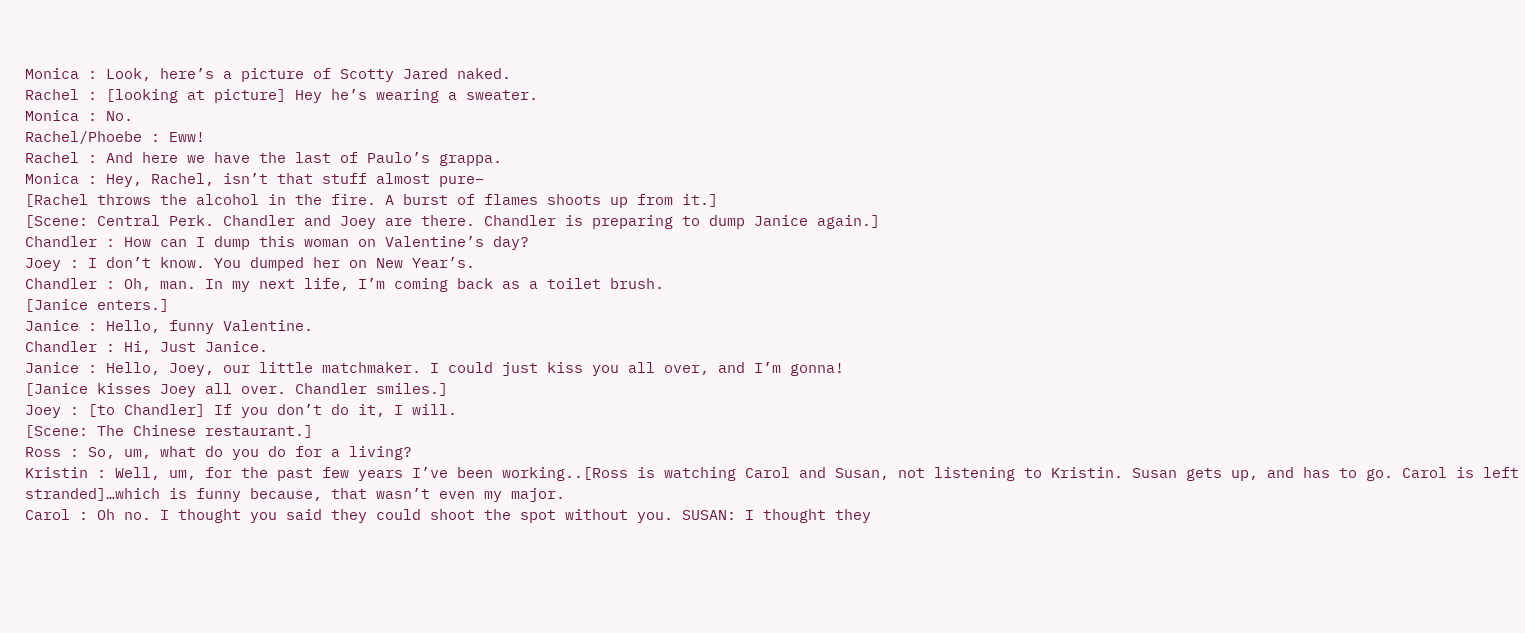Monica : Look, here’s a picture of Scotty Jared naked.
Rachel : [looking at picture] Hey he’s wearing a sweater.
Monica : No.
Rachel/Phoebe : Eww!
Rachel : And here we have the last of Paulo’s grappa.
Monica : Hey, Rachel, isn’t that stuff almost pure–
[Rachel throws the alcohol in the fire. A burst of flames shoots up from it.]
[Scene: Central Perk. Chandler and Joey are there. Chandler is preparing to dump Janice again.]
Chandler : How can I dump this woman on Valentine’s day?
Joey : I don’t know. You dumped her on New Year’s.
Chandler : Oh, man. In my next life, I’m coming back as a toilet brush.
[Janice enters.]
Janice : Hello, funny Valentine.
Chandler : Hi, Just Janice.
Janice : Hello, Joey, our little matchmaker. I could just kiss you all over, and I’m gonna!
[Janice kisses Joey all over. Chandler smiles.]
Joey : [to Chandler] If you don’t do it, I will.
[Scene: The Chinese restaurant.]
Ross : So, um, what do you do for a living?
Kristin : Well, um, for the past few years I’ve been working..[Ross is watching Carol and Susan, not listening to Kristin. Susan gets up, and has to go. Carol is left stranded]…which is funny because, that wasn’t even my major.
Carol : Oh no. I thought you said they could shoot the spot without you. SUSAN: I thought they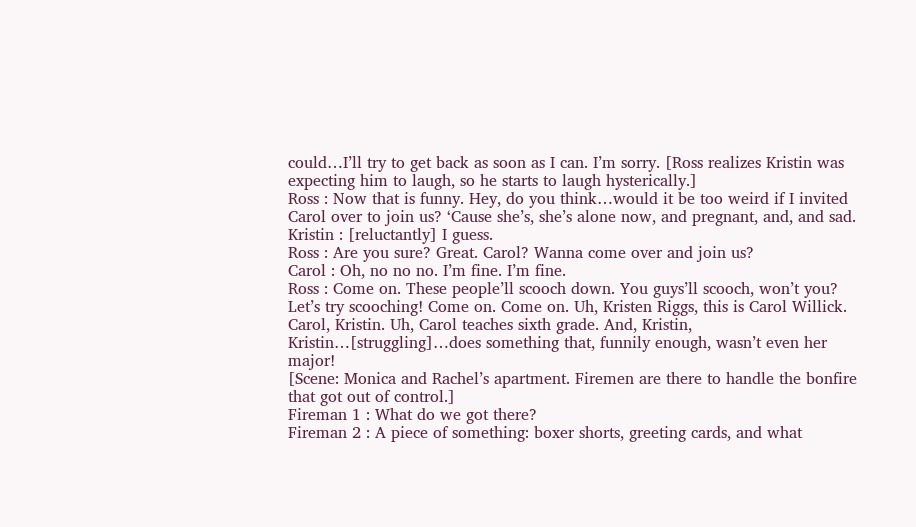could…I’ll try to get back as soon as I can. I’m sorry. [Ross realizes Kristin was expecting him to laugh, so he starts to laugh hysterically.]
Ross : Now that is funny. Hey, do you think…would it be too weird if I invited Carol over to join us? ‘Cause she’s, she’s alone now, and pregnant, and, and sad.
Kristin : [reluctantly] I guess.
Ross : Are you sure? Great. Carol? Wanna come over and join us?
Carol : Oh, no no no. I’m fine. I’m fine.
Ross : Come on. These people’ll scooch down. You guys’ll scooch, won’t you? Let’s try scooching! Come on. Come on. Uh, Kristen Riggs, this is Carol Willick. Carol, Kristin. Uh, Carol teaches sixth grade. And, Kristin, Kristin…[struggling]…does something that, funnily enough, wasn’t even her major!
[Scene: Monica and Rachel’s apartment. Firemen are there to handle the bonfire that got out of control.]
Fireman 1 : What do we got there?
Fireman 2 : A piece of something: boxer shorts, greeting cards, and what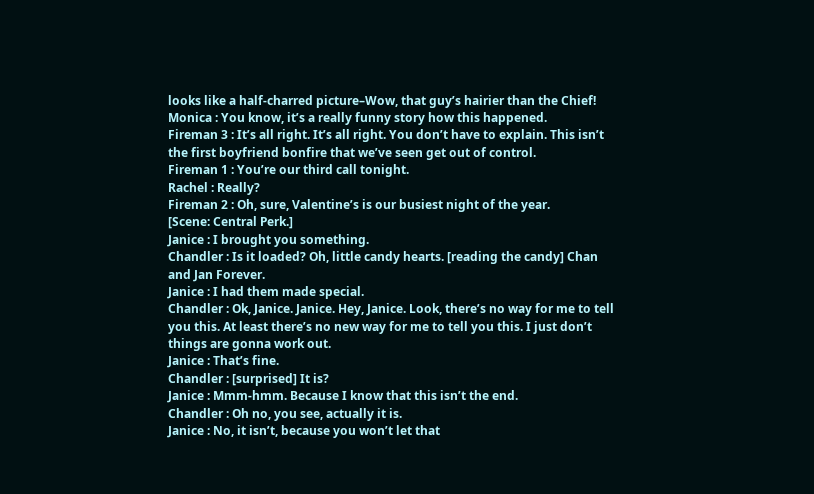looks like a half-charred picture–Wow, that guy’s hairier than the Chief!
Monica : You know, it’s a really funny story how this happened.
Fireman 3 : It’s all right. It’s all right. You don’t have to explain. This isn’t the first boyfriend bonfire that we’ve seen get out of control.
Fireman 1 : You’re our third call tonight.
Rachel : Really?
Fireman 2 : Oh, sure, Valentine’s is our busiest night of the year.
[Scene: Central Perk.]
Janice : I brought you something.
Chandler : Is it loaded? Oh, little candy hearts. [reading the candy] Chan and Jan Forever.
Janice : I had them made special.
Chandler : Ok, Janice. Janice. Hey, Janice. Look, there’s no way for me to tell you this. At least there’s no new way for me to tell you this. I just don’t things are gonna work out.
Janice : That’s fine.
Chandler : [surprised] It is?
Janice : Mmm-hmm. Because I know that this isn’t the end.
Chandler : Oh no, you see, actually it is.
Janice : No, it isn’t, because you won’t let that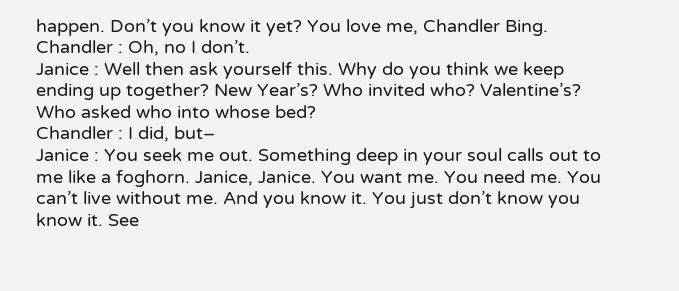happen. Don’t you know it yet? You love me, Chandler Bing.
Chandler : Oh, no I don’t.
Janice : Well then ask yourself this. Why do you think we keep ending up together? New Year’s? Who invited who? Valentine’s? Who asked who into whose bed?
Chandler : I did, but–
Janice : You seek me out. Something deep in your soul calls out to me like a foghorn. Janice, Janice. You want me. You need me. You can’t live without me. And you know it. You just don’t know you know it. See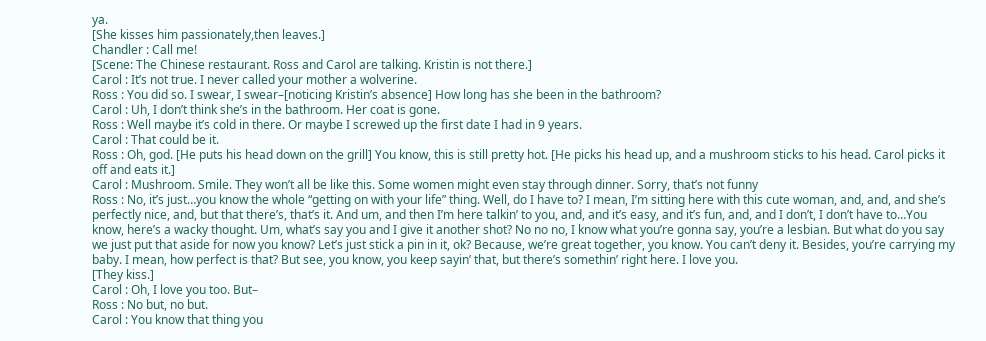ya.
[She kisses him passionately,then leaves.]
Chandler : Call me!
[Scene: The Chinese restaurant. Ross and Carol are talking. Kristin is not there.]
Carol : It’s not true. I never called your mother a wolverine.
Ross : You did so. I swear, I swear–[noticing Kristin’s absence] How long has she been in the bathroom?
Carol : Uh, I don’t think she’s in the bathroom. Her coat is gone.
Ross : Well maybe it’s cold in there. Or maybe I screwed up the first date I had in 9 years.
Carol : That could be it.
Ross : Oh, god. [He puts his head down on the grill] You know, this is still pretty hot. [He picks his head up, and a mushroom sticks to his head. Carol picks it off and eats it.]
Carol : Mushroom. Smile. They won’t all be like this. Some women might even stay through dinner. Sorry, that’s not funny
Ross : No, it’s just…you know the whole “getting on with your life” thing. Well, do I have to? I mean, I’m sitting here with this cute woman, and, and, and she’s perfectly nice, and, but that there’s, that’s it. And um, and then I’m here talkin’ to you, and, and it’s easy, and it’s fun, and, and I don’t, I don’t have to…You know, here’s a wacky thought. Um, what’s say you and I give it another shot? No no no, I know what you’re gonna say, you’re a lesbian. But what do you say we just put that aside for now you know? Let’s just stick a pin in it, ok? Because, we’re great together, you know. You can’t deny it. Besides, you’re carrying my baby. I mean, how perfect is that? But see, you know, you keep sayin’ that, but there’s somethin’ right here. I love you.
[They kiss.]
Carol : Oh, I love you too. But–
Ross : No but, no but.
Carol : You know that thing you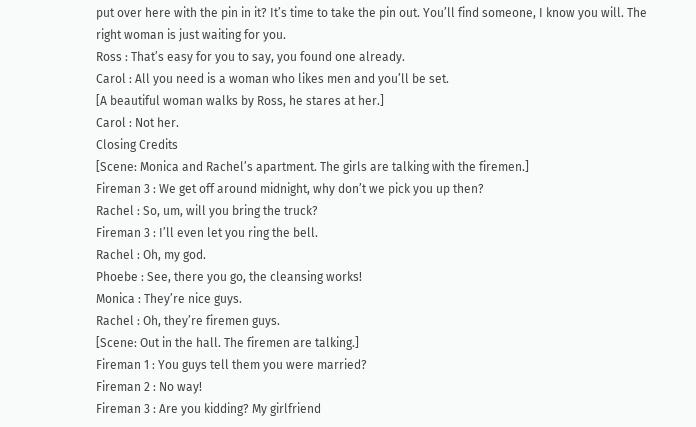put over here with the pin in it? It’s time to take the pin out. You’ll find someone, I know you will. The right woman is just waiting for you.
Ross : That’s easy for you to say, you found one already.
Carol : All you need is a woman who likes men and you’ll be set.
[A beautiful woman walks by Ross, he stares at her.]
Carol : Not her.
Closing Credits
[Scene: Monica and Rachel’s apartment. The girls are talking with the firemen.]
Fireman 3 : We get off around midnight, why don’t we pick you up then?
Rachel : So, um, will you bring the truck?
Fireman 3 : I’ll even let you ring the bell.
Rachel : Oh, my god.
Phoebe : See, there you go, the cleansing works!
Monica : They’re nice guys.
Rachel : Oh, they’re firemen guys.
[Scene: Out in the hall. The firemen are talking.]
Fireman 1 : You guys tell them you were married?
Fireman 2 : No way!
Fireman 3 : Are you kidding? My girlfriend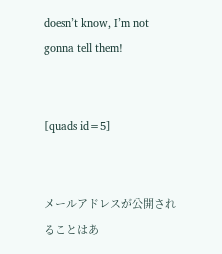doesn’t know, I’m not gonna tell them!


[quads id=5]


メールアドレスが公開されることはあ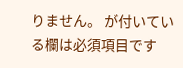りません。 が付いている欄は必須項目です